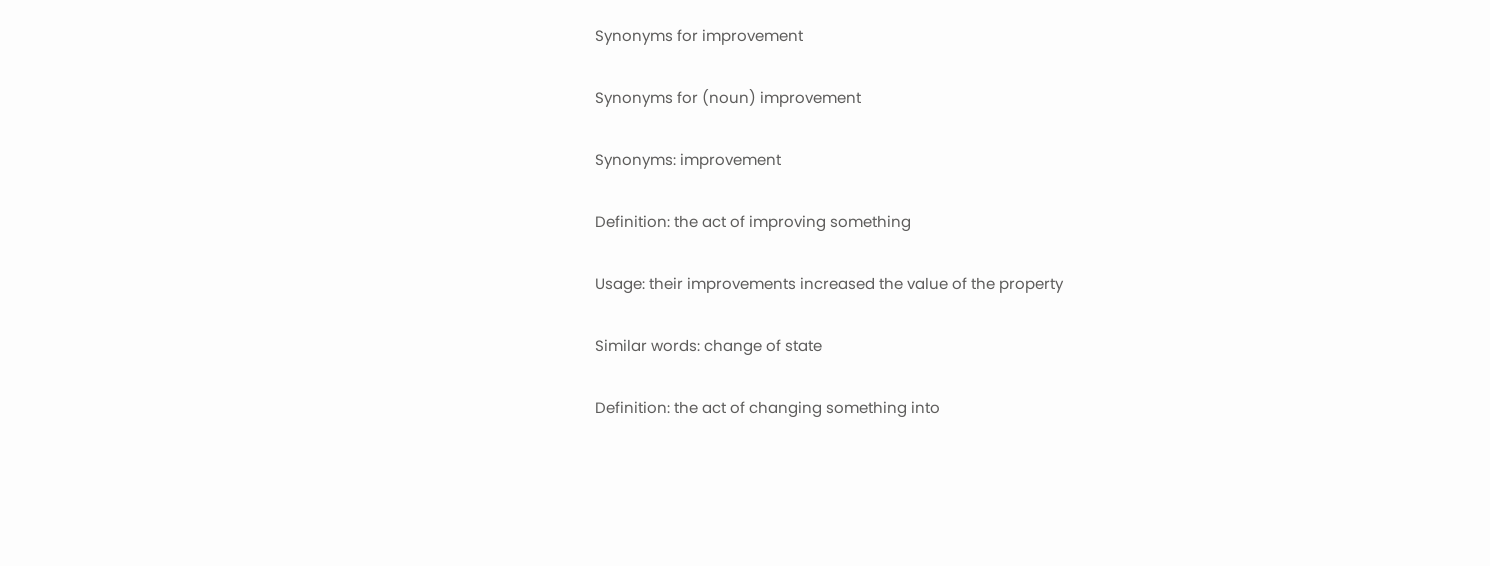Synonyms for improvement

Synonyms for (noun) improvement

Synonyms: improvement

Definition: the act of improving something

Usage: their improvements increased the value of the property

Similar words: change of state

Definition: the act of changing something into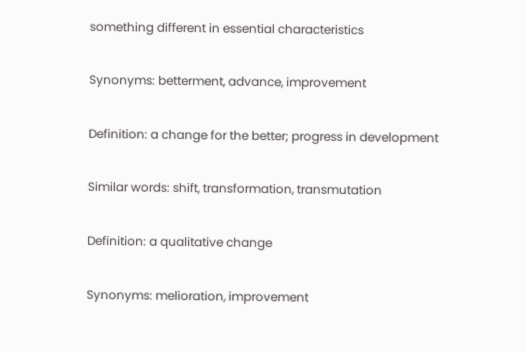something different in essential characteristics

Synonyms: betterment, advance, improvement

Definition: a change for the better; progress in development

Similar words: shift, transformation, transmutation

Definition: a qualitative change

Synonyms: melioration, improvement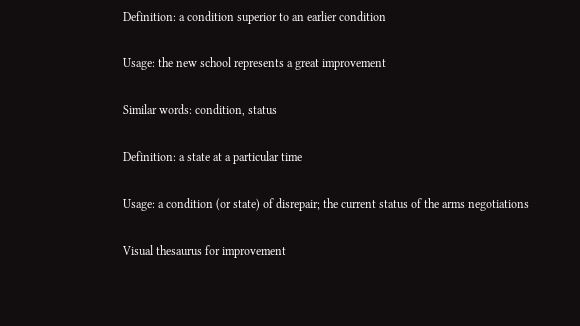Definition: a condition superior to an earlier condition

Usage: the new school represents a great improvement

Similar words: condition, status

Definition: a state at a particular time

Usage: a condition (or state) of disrepair; the current status of the arms negotiations

Visual thesaurus for improvement